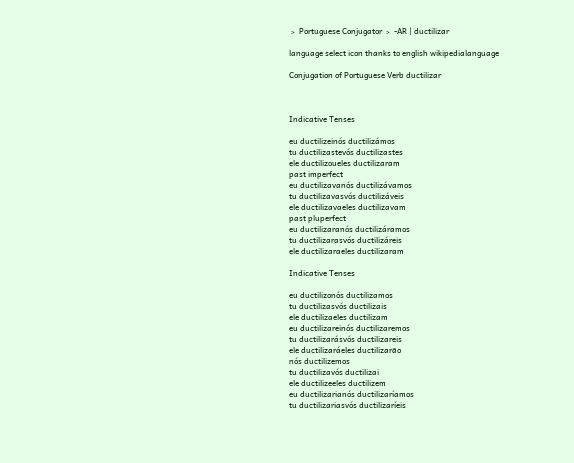﹥ Portuguese Conjugator ﹥ -AR | ductilizar

language select icon thanks to english wikipedialanguage

Conjugation of Portuguese Verb ductilizar



Indicative Tenses

eu ductilizeinós ductilizámos
tu ductilizastevós ductilizastes
ele ductilizoueles ductilizaram
past imperfect
eu ductilizavanós ductilizávamos
tu ductilizavasvós ductilizáveis
ele ductilizavaeles ductilizavam
past pluperfect
eu ductilizaranós ductilizáramos
tu ductilizarasvós ductilizáreis
ele ductilizaraeles ductilizaram

Indicative Tenses

eu ductilizonós ductilizamos
tu ductilizasvós ductilizais
ele ductilizaeles ductilizam
eu ductilizareinós ductilizaremos
tu ductilizarásvós ductilizareis
ele ductilizaráeles ductilizarão
nós ductilizemos
tu ductilizavós ductilizai
ele ductilizeeles ductilizem
eu ductilizarianós ductilizaríamos
tu ductilizariasvós ductilizaríeis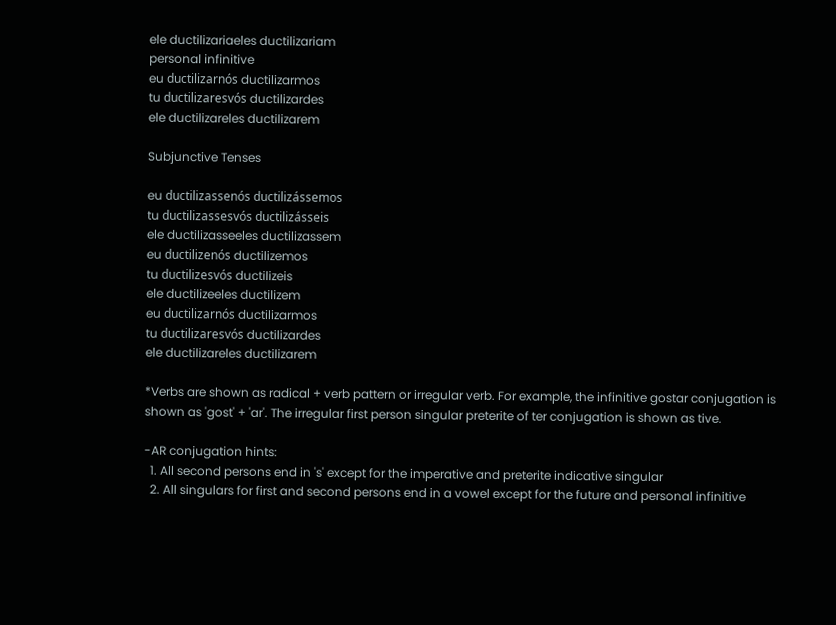ele ductilizariaeles ductilizariam
personal infinitive
eu ductilizarnós ductilizarmos
tu ductilizaresvós ductilizardes
ele ductilizareles ductilizarem

Subjunctive Tenses

eu ductilizassenós ductilizássemos
tu ductilizassesvós ductilizásseis
ele ductilizasseeles ductilizassem
eu ductilizenós ductilizemos
tu ductilizesvós ductilizeis
ele ductilizeeles ductilizem
eu ductilizarnós ductilizarmos
tu ductilizaresvós ductilizardes
ele ductilizareles ductilizarem

*Verbs are shown as radical + verb pattern or irregular verb. For example, the infinitive gostar conjugation is shown as 'gost' + 'ar'. The irregular first person singular preterite of ter conjugation is shown as tive.

-AR conjugation hints:
  1. All second persons end in 's' except for the imperative and preterite indicative singular
  2. All singulars for first and second persons end in a vowel except for the future and personal infinitive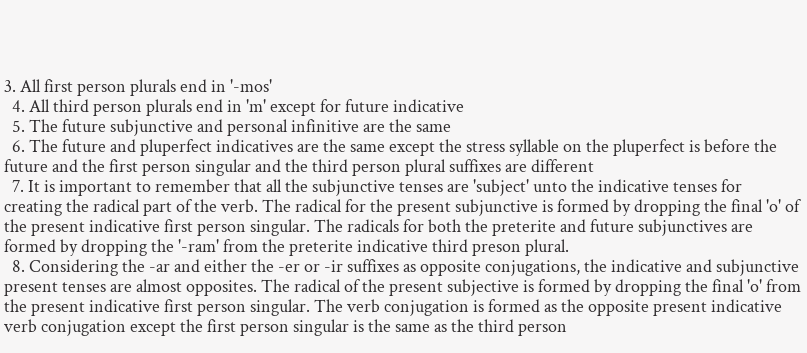3. All first person plurals end in '-mos'
  4. All third person plurals end in 'm' except for future indicative
  5. The future subjunctive and personal infinitive are the same
  6. The future and pluperfect indicatives are the same except the stress syllable on the pluperfect is before the future and the first person singular and the third person plural suffixes are different
  7. It is important to remember that all the subjunctive tenses are 'subject' unto the indicative tenses for creating the radical part of the verb. The radical for the present subjunctive is formed by dropping the final 'o' of the present indicative first person singular. The radicals for both the preterite and future subjunctives are formed by dropping the '-ram' from the preterite indicative third preson plural.
  8. Considering the -ar and either the -er or -ir suffixes as opposite conjugations, the indicative and subjunctive present tenses are almost opposites. The radical of the present subjective is formed by dropping the final 'o' from the present indicative first person singular. The verb conjugation is formed as the opposite present indicative verb conjugation except the first person singular is the same as the third person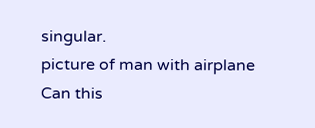singular.
picture of man with airplane
Can this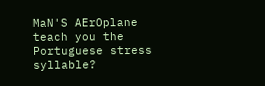MaN'S AErOplane teach you the Portuguese stress syllable?